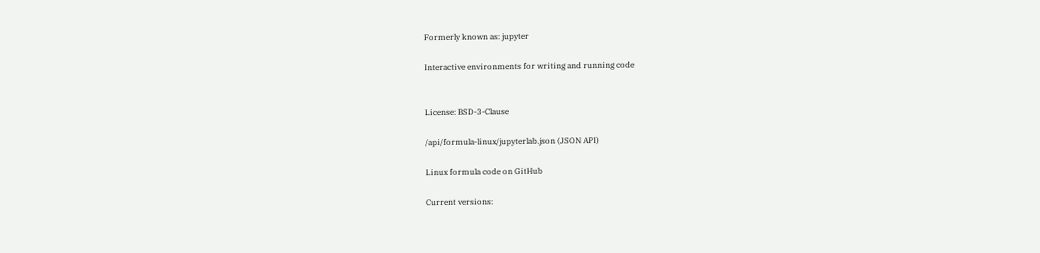Formerly known as: jupyter

Interactive environments for writing and running code


License: BSD-3-Clause

/api/formula-linux/jupyterlab.json (JSON API)

Linux formula code on GitHub

Current versions: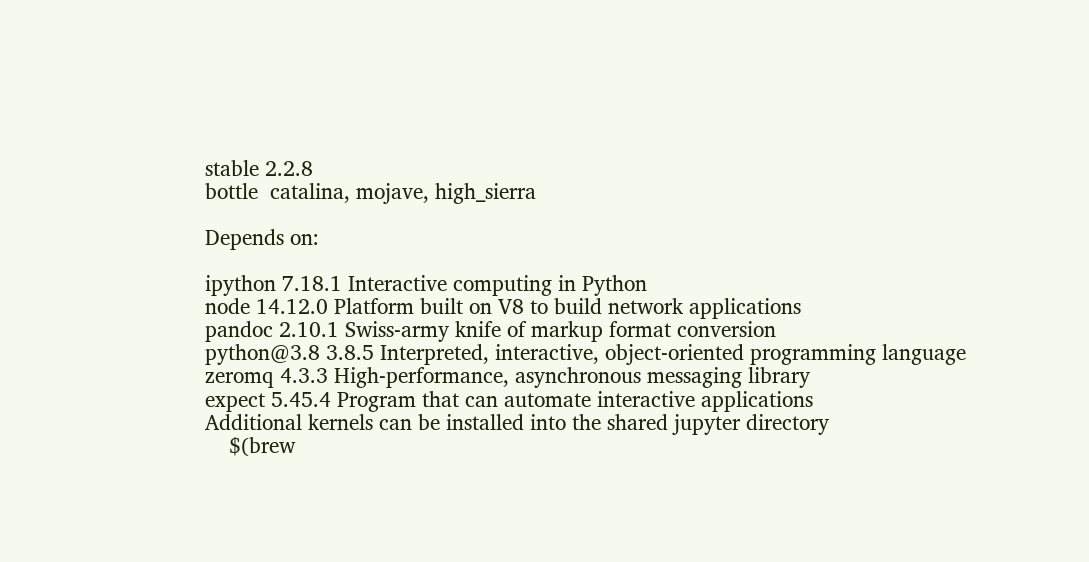stable 2.2.8
bottle  catalina, mojave, high_sierra

Depends on:

ipython 7.18.1 Interactive computing in Python
node 14.12.0 Platform built on V8 to build network applications
pandoc 2.10.1 Swiss-army knife of markup format conversion
python@3.8 3.8.5 Interpreted, interactive, object-oriented programming language
zeromq 4.3.3 High-performance, asynchronous messaging library
expect 5.45.4 Program that can automate interactive applications
Additional kernels can be installed into the shared jupyter directory
    $(brew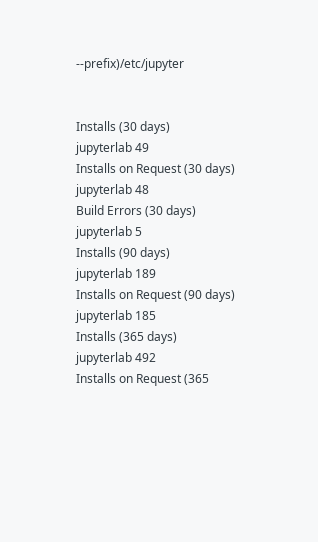--prefix)/etc/jupyter


Installs (30 days)
jupyterlab 49
Installs on Request (30 days)
jupyterlab 48
Build Errors (30 days)
jupyterlab 5
Installs (90 days)
jupyterlab 189
Installs on Request (90 days)
jupyterlab 185
Installs (365 days)
jupyterlab 492
Installs on Request (365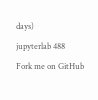days)
jupyterlab 488
Fork me on GitHub